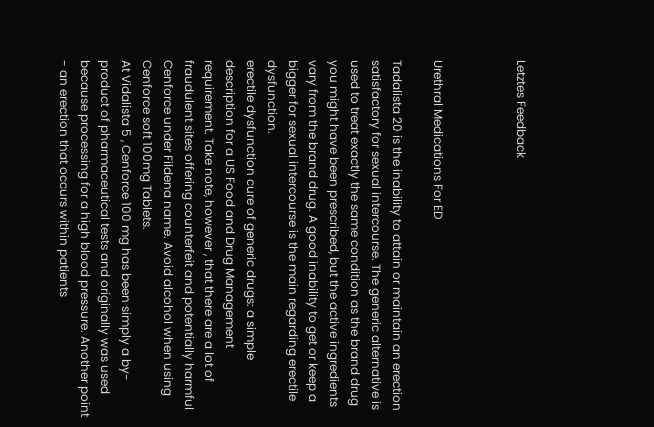Letztes Feedback



Urethral Medications For ED

Tadalista 20 is the inability to attain or maintain an erection satisfactory for sexual intercourse. The generic alternative is used to treat exactly the same condition as the brand drug you might have been prescribed, but the active ingredients vary from the brand drug. A good inability to get or keep a bigger for sexual intercourse is the main regarding erectile dysfunction.
erectile dysfunction cure of generic drugs: a simple description for a US Food and Drug Management requirement. Take note, however , that there are a lot of fraudulent sites offering counterfeit and potentially harmful Cenforce under Fildena name. Avoid alcohol when using Cenforce soft 100mg Tablets.
At Vidalista 5 , Cenforce 100 mg has been simply a by-product of pharmaceutical tests and originally was used because processing for a high blood pressure. Another point - an erection that occurs within patients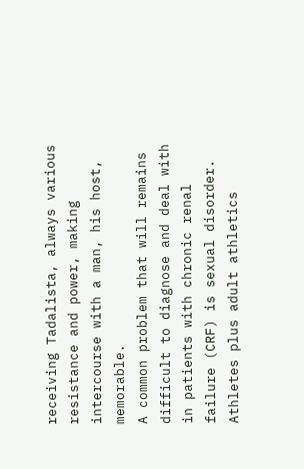receiving Tadalista, always various resistance and power, making intercourse with a man, his host, memorable.
A common problem that will remains difficult to diagnose and deal with in patients with chronic renal failure (CRF) is sexual disorder. Athletes plus adult athletics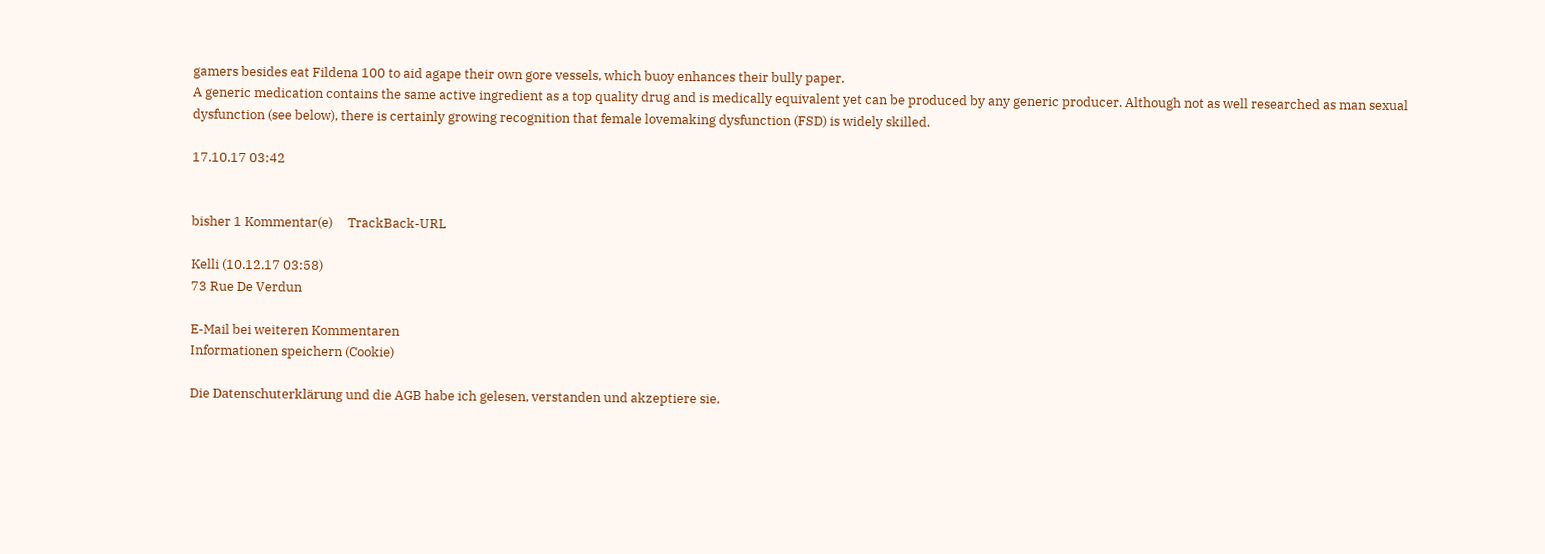gamers besides eat Fildena 100 to aid agape their own gore vessels, which buoy enhances their bully paper.
A generic medication contains the same active ingredient as a top quality drug and is medically equivalent yet can be produced by any generic producer. Although not as well researched as man sexual dysfunction (see below), there is certainly growing recognition that female lovemaking dysfunction (FSD) is widely skilled.

17.10.17 03:42


bisher 1 Kommentar(e)     TrackBack-URL

Kelli (10.12.17 03:58)
73 Rue De Verdun

E-Mail bei weiteren Kommentaren
Informationen speichern (Cookie)

Die Datenschuterklärung und die AGB habe ich gelesen, verstanden und akzeptiere sie.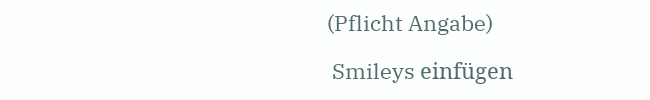(Pflicht Angabe)

 Smileys einfügen